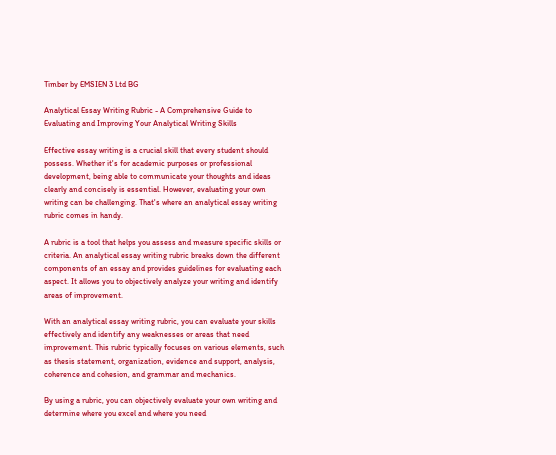Timber by EMSIEN 3 Ltd BG

Analytical Essay Writing Rubric - A Comprehensive Guide to Evaluating and Improving Your Analytical Writing Skills

Effective essay writing is a crucial skill that every student should possess. Whether it's for academic purposes or professional development, being able to communicate your thoughts and ideas clearly and concisely is essential. However, evaluating your own writing can be challenging. That's where an analytical essay writing rubric comes in handy.

A rubric is a tool that helps you assess and measure specific skills or criteria. An analytical essay writing rubric breaks down the different components of an essay and provides guidelines for evaluating each aspect. It allows you to objectively analyze your writing and identify areas of improvement.

With an analytical essay writing rubric, you can evaluate your skills effectively and identify any weaknesses or areas that need improvement. This rubric typically focuses on various elements, such as thesis statement, organization, evidence and support, analysis, coherence and cohesion, and grammar and mechanics.

By using a rubric, you can objectively evaluate your own writing and determine where you excel and where you need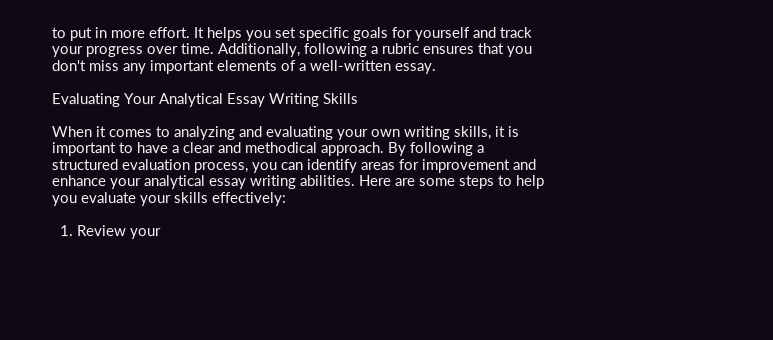to put in more effort. It helps you set specific goals for yourself and track your progress over time. Additionally, following a rubric ensures that you don't miss any important elements of a well-written essay.

Evaluating Your Analytical Essay Writing Skills

When it comes to analyzing and evaluating your own writing skills, it is important to have a clear and methodical approach. By following a structured evaluation process, you can identify areas for improvement and enhance your analytical essay writing abilities. Here are some steps to help you evaluate your skills effectively:

  1. Review your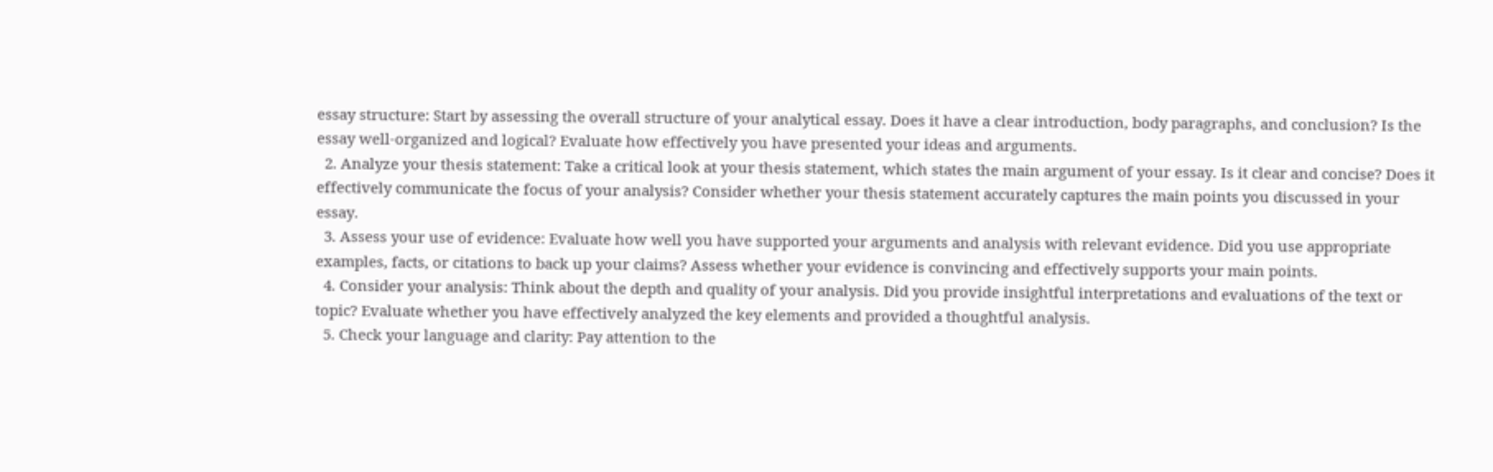essay structure: Start by assessing the overall structure of your analytical essay. Does it have a clear introduction, body paragraphs, and conclusion? Is the essay well-organized and logical? Evaluate how effectively you have presented your ideas and arguments.
  2. Analyze your thesis statement: Take a critical look at your thesis statement, which states the main argument of your essay. Is it clear and concise? Does it effectively communicate the focus of your analysis? Consider whether your thesis statement accurately captures the main points you discussed in your essay.
  3. Assess your use of evidence: Evaluate how well you have supported your arguments and analysis with relevant evidence. Did you use appropriate examples, facts, or citations to back up your claims? Assess whether your evidence is convincing and effectively supports your main points.
  4. Consider your analysis: Think about the depth and quality of your analysis. Did you provide insightful interpretations and evaluations of the text or topic? Evaluate whether you have effectively analyzed the key elements and provided a thoughtful analysis.
  5. Check your language and clarity: Pay attention to the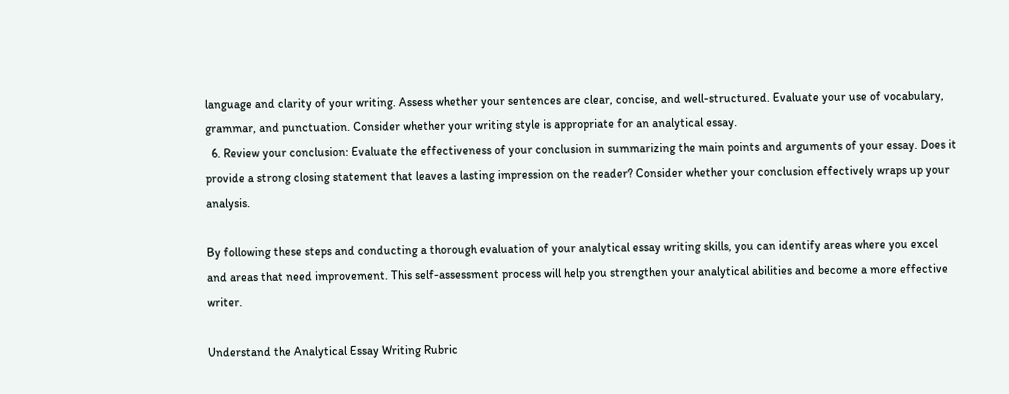language and clarity of your writing. Assess whether your sentences are clear, concise, and well-structured. Evaluate your use of vocabulary, grammar, and punctuation. Consider whether your writing style is appropriate for an analytical essay.
  6. Review your conclusion: Evaluate the effectiveness of your conclusion in summarizing the main points and arguments of your essay. Does it provide a strong closing statement that leaves a lasting impression on the reader? Consider whether your conclusion effectively wraps up your analysis.

By following these steps and conducting a thorough evaluation of your analytical essay writing skills, you can identify areas where you excel and areas that need improvement. This self-assessment process will help you strengthen your analytical abilities and become a more effective writer.

Understand the Analytical Essay Writing Rubric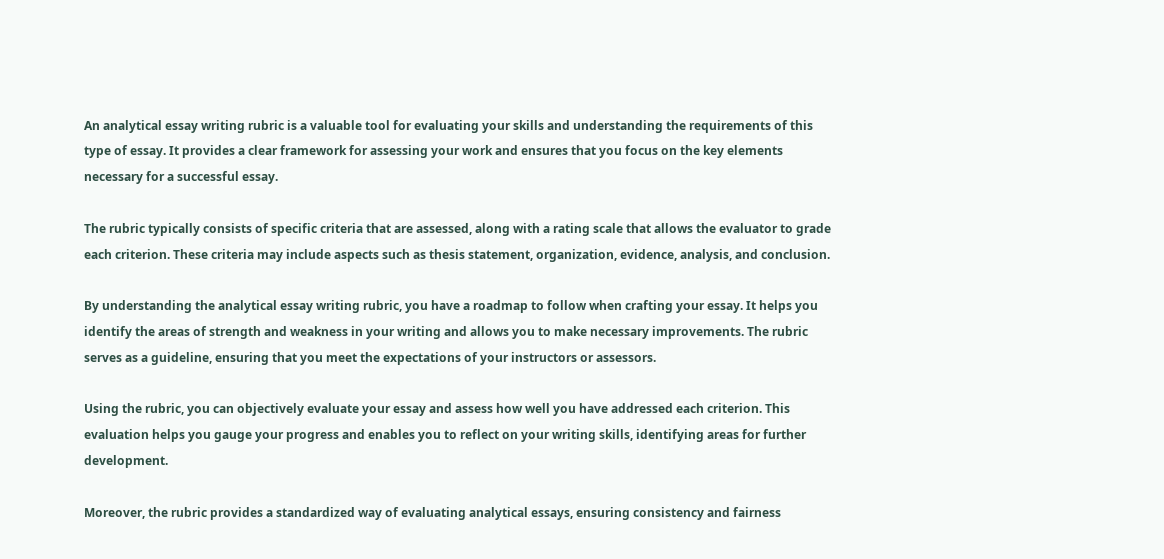An analytical essay writing rubric is a valuable tool for evaluating your skills and understanding the requirements of this type of essay. It provides a clear framework for assessing your work and ensures that you focus on the key elements necessary for a successful essay.

The rubric typically consists of specific criteria that are assessed, along with a rating scale that allows the evaluator to grade each criterion. These criteria may include aspects such as thesis statement, organization, evidence, analysis, and conclusion.

By understanding the analytical essay writing rubric, you have a roadmap to follow when crafting your essay. It helps you identify the areas of strength and weakness in your writing and allows you to make necessary improvements. The rubric serves as a guideline, ensuring that you meet the expectations of your instructors or assessors.

Using the rubric, you can objectively evaluate your essay and assess how well you have addressed each criterion. This evaluation helps you gauge your progress and enables you to reflect on your writing skills, identifying areas for further development.

Moreover, the rubric provides a standardized way of evaluating analytical essays, ensuring consistency and fairness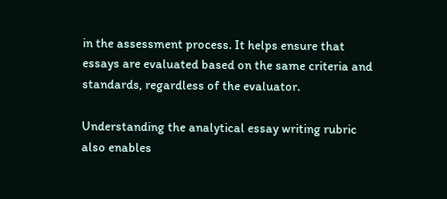in the assessment process. It helps ensure that essays are evaluated based on the same criteria and standards, regardless of the evaluator.

Understanding the analytical essay writing rubric also enables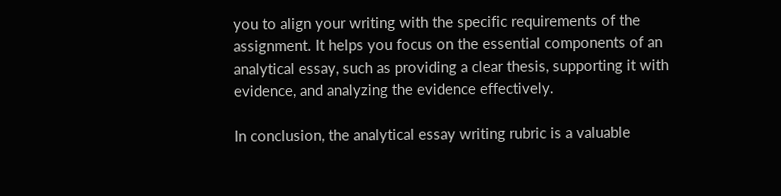you to align your writing with the specific requirements of the assignment. It helps you focus on the essential components of an analytical essay, such as providing a clear thesis, supporting it with evidence, and analyzing the evidence effectively.

In conclusion, the analytical essay writing rubric is a valuable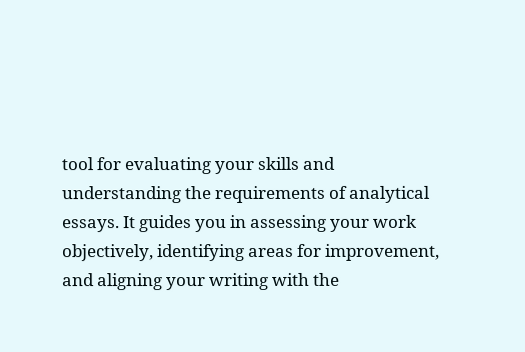tool for evaluating your skills and understanding the requirements of analytical essays. It guides you in assessing your work objectively, identifying areas for improvement, and aligning your writing with the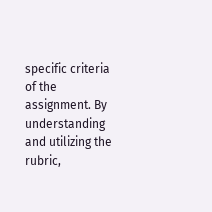specific criteria of the assignment. By understanding and utilizing the rubric,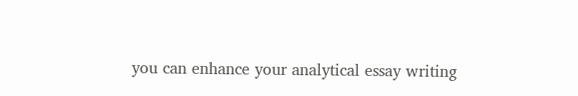you can enhance your analytical essay writing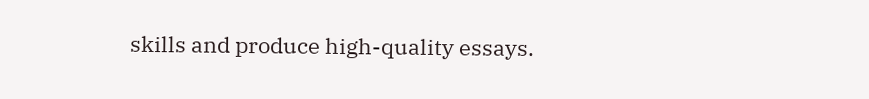skills and produce high-quality essays.